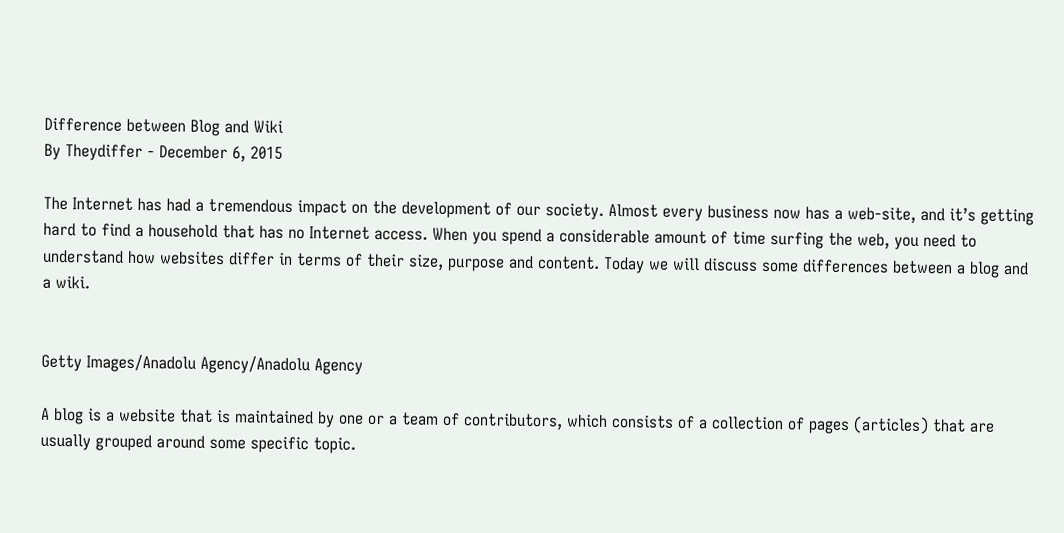Difference between Blog and Wiki
By Theydiffer - December 6, 2015

The Internet has had a tremendous impact on the development of our society. Almost every business now has a web-site, and it’s getting hard to find a household that has no Internet access. When you spend a considerable amount of time surfing the web, you need to understand how websites differ in terms of their size, purpose and content. Today we will discuss some differences between a blog and a wiki.


Getty Images/Anadolu Agency/Anadolu Agency

A blog is a website that is maintained by one or a team of contributors, which consists of a collection of pages (articles) that are usually grouped around some specific topic.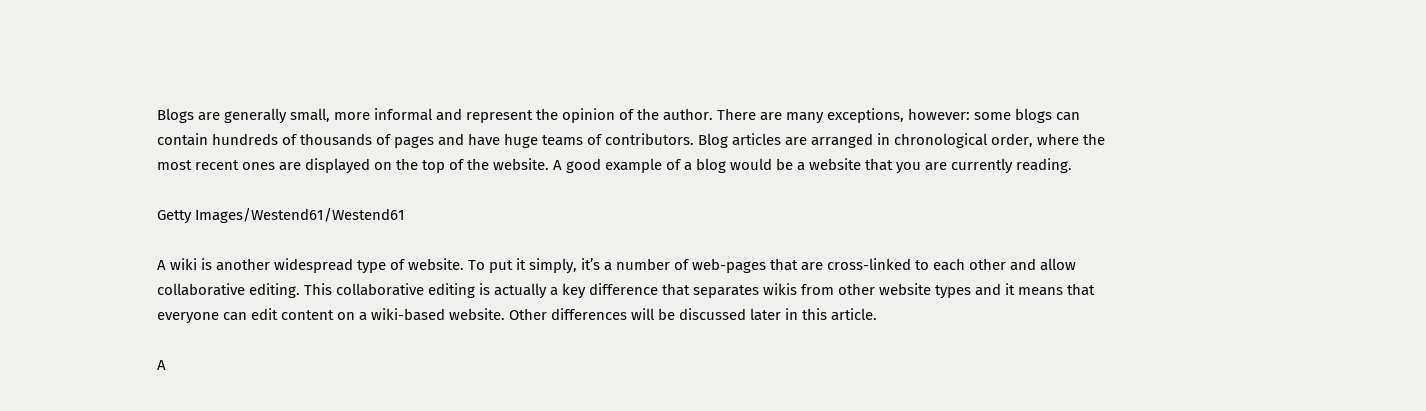Blogs are generally small, more informal and represent the opinion of the author. There are many exceptions, however: some blogs can contain hundreds of thousands of pages and have huge teams of contributors. Blog articles are arranged in chronological order, where the most recent ones are displayed on the top of the website. A good example of a blog would be a website that you are currently reading.

Getty Images/Westend61/Westend61

A wiki is another widespread type of website. To put it simply, it’s a number of web-pages that are cross-linked to each other and allow collaborative editing. This collaborative editing is actually a key difference that separates wikis from other website types and it means that everyone can edit content on a wiki-based website. Other differences will be discussed later in this article.

A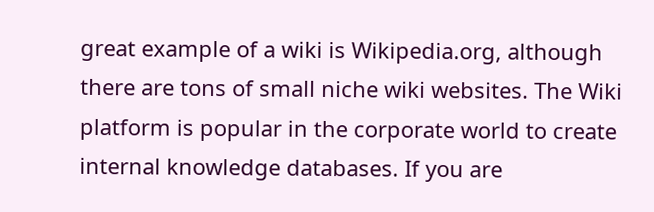great example of a wiki is Wikipedia.org, although there are tons of small niche wiki websites. The Wiki platform is popular in the corporate world to create internal knowledge databases. If you are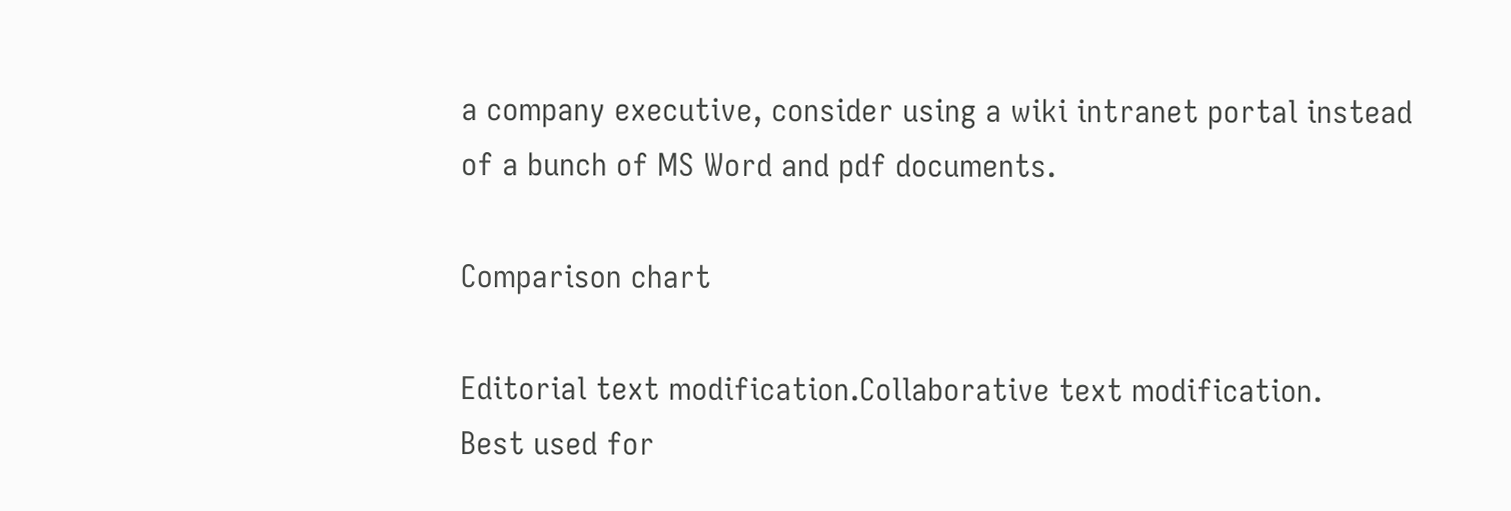a company executive, consider using a wiki intranet portal instead of a bunch of MS Word and pdf documents.

Comparison chart

Editorial text modification.Collaborative text modification.
Best used for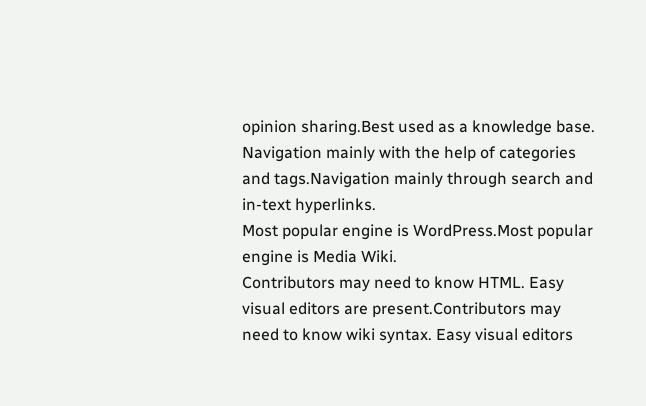opinion sharing.Best used as a knowledge base.
Navigation mainly with the help of categories and tags.Navigation mainly through search and in-text hyperlinks.
Most popular engine is WordPress.Most popular engine is Media Wiki.
Contributors may need to know HTML. Easy visual editors are present.Contributors may need to know wiki syntax. Easy visual editors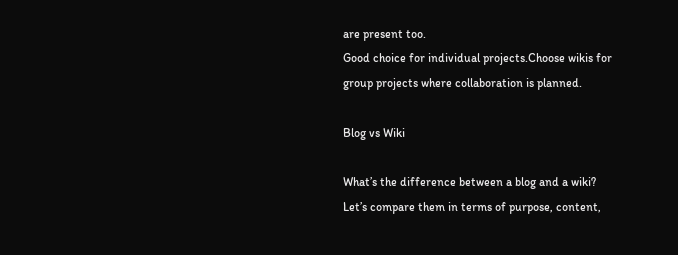are present too.
Good choice for individual projects.Choose wikis for group projects where collaboration is planned.

Blog vs Wiki

What’s the difference between a blog and a wiki? Let’s compare them in terms of purpose, content,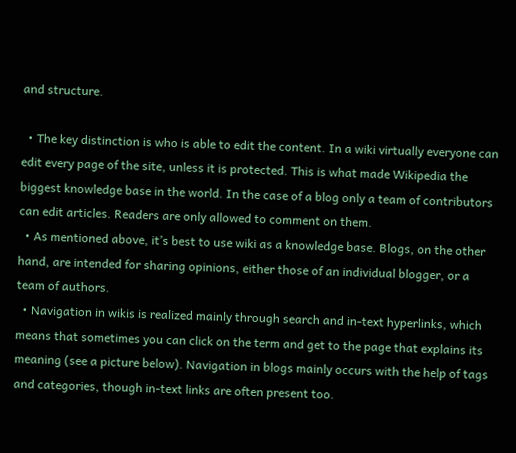and structure.

  • The key distinction is who is able to edit the content. In a wiki virtually everyone can edit every page of the site, unless it is protected. This is what made Wikipedia the biggest knowledge base in the world. In the case of a blog only a team of contributors can edit articles. Readers are only allowed to comment on them.
  • As mentioned above, it’s best to use wiki as a knowledge base. Blogs, on the other hand, are intended for sharing opinions, either those of an individual blogger, or a team of authors.
  • Navigation in wikis is realized mainly through search and in-text hyperlinks, which means that sometimes you can click on the term and get to the page that explains its meaning (see a picture below). Navigation in blogs mainly occurs with the help of tags and categories, though in-text links are often present too.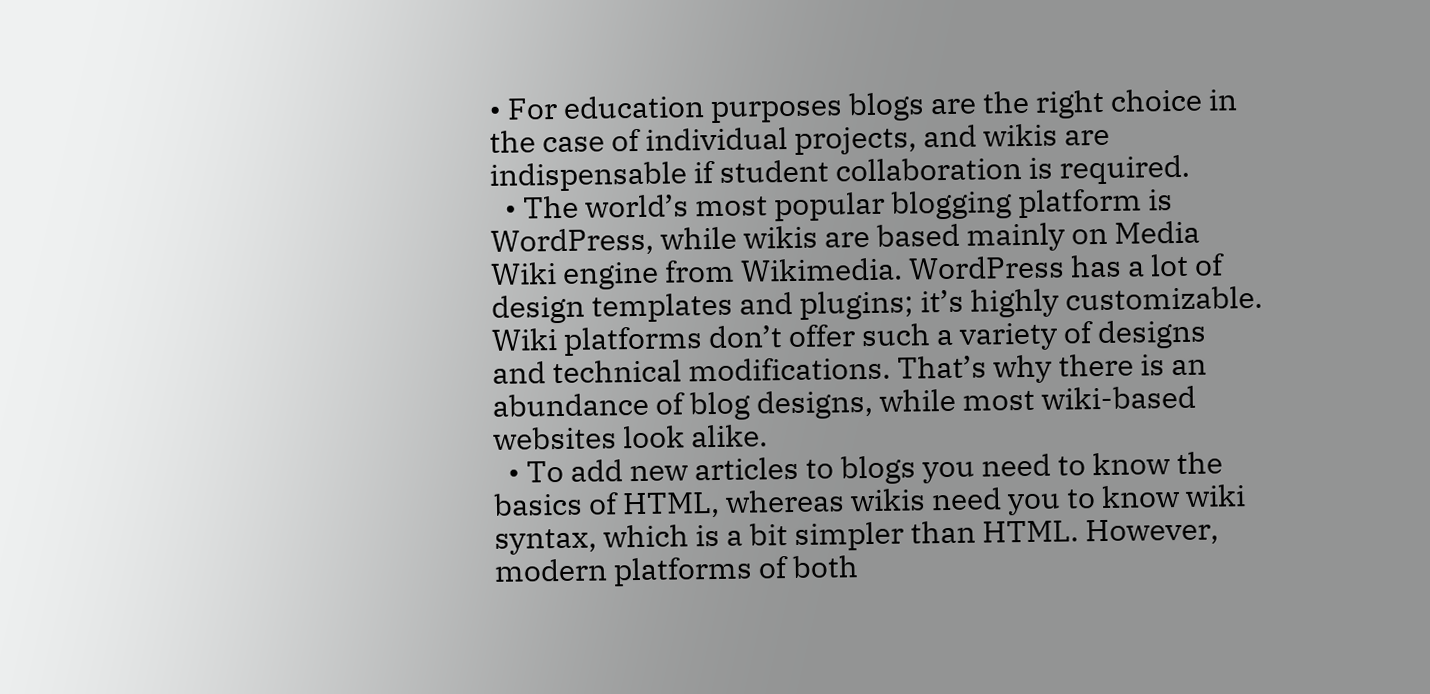• For education purposes blogs are the right choice in the case of individual projects, and wikis are indispensable if student collaboration is required.
  • The world’s most popular blogging platform is WordPress, while wikis are based mainly on Media Wiki engine from Wikimedia. WordPress has a lot of design templates and plugins; it’s highly customizable. Wiki platforms don’t offer such a variety of designs and technical modifications. That’s why there is an abundance of blog designs, while most wiki-based websites look alike.
  • To add new articles to blogs you need to know the basics of HTML, whereas wikis need you to know wiki syntax, which is a bit simpler than HTML. However, modern platforms of both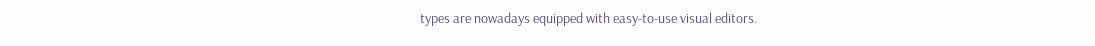types are nowadays equipped with easy-to-use visual editors.